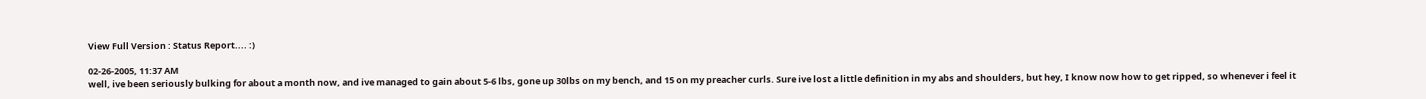View Full Version : Status Report.... :)

02-26-2005, 11:37 AM
well, ive been seriously bulking for about a month now, and ive managed to gain about 5-6 lbs, gone up 30lbs on my bench, and 15 on my preacher curls. Sure ive lost a little definition in my abs and shoulders, but hey, I know now how to get ripped, so whenever i feel it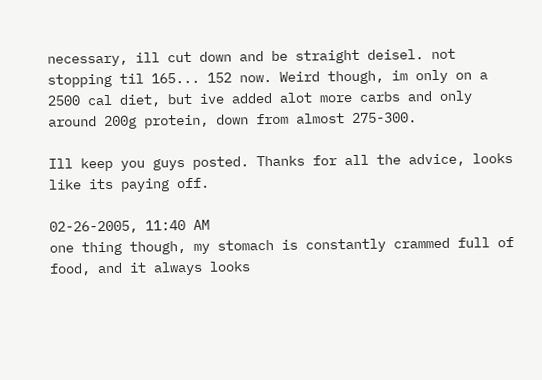necessary, ill cut down and be straight deisel. not stopping til 165... 152 now. Weird though, im only on a 2500 cal diet, but ive added alot more carbs and only around 200g protein, down from almost 275-300.

Ill keep you guys posted. Thanks for all the advice, looks like its paying off.

02-26-2005, 11:40 AM
one thing though, my stomach is constantly crammed full of food, and it always looks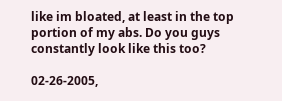like im bloated, at least in the top portion of my abs. Do you guys constantly look like this too?

02-26-2005,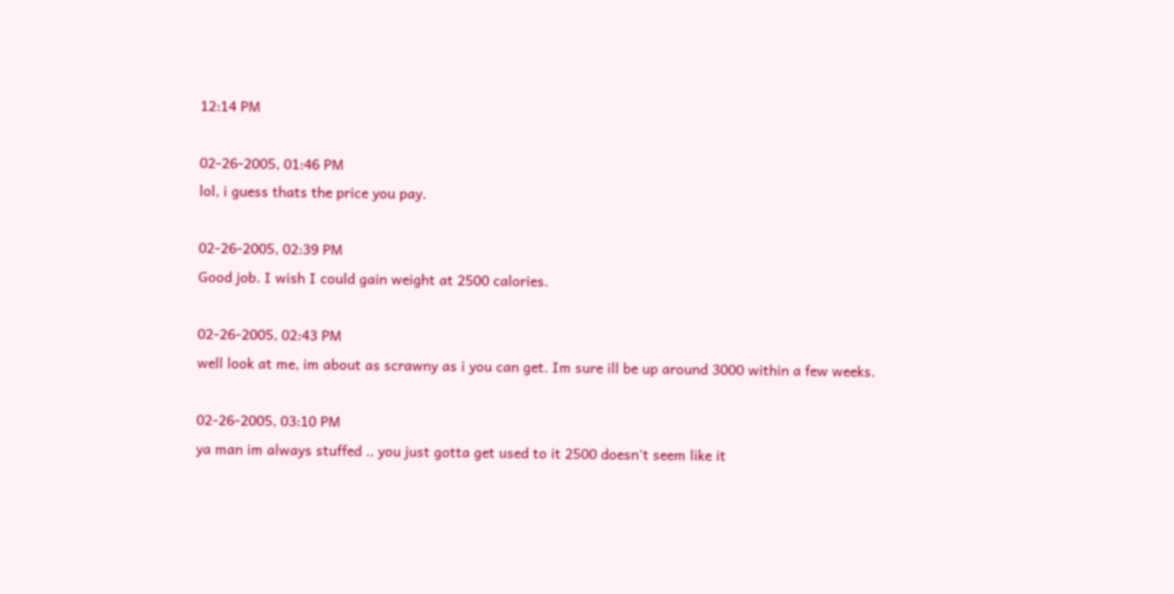12:14 PM

02-26-2005, 01:46 PM
lol, i guess thats the price you pay.

02-26-2005, 02:39 PM
Good job. I wish I could gain weight at 2500 calories.

02-26-2005, 02:43 PM
well look at me, im about as scrawny as i you can get. Im sure ill be up around 3000 within a few weeks.

02-26-2005, 03:10 PM
ya man im always stuffed .. you just gotta get used to it 2500 doesn't seem like it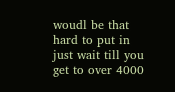woudl be that hard to put in just wait till you get to over 4000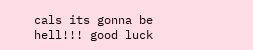cals its gonna be hell!!! good luck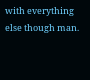with everything else though man.